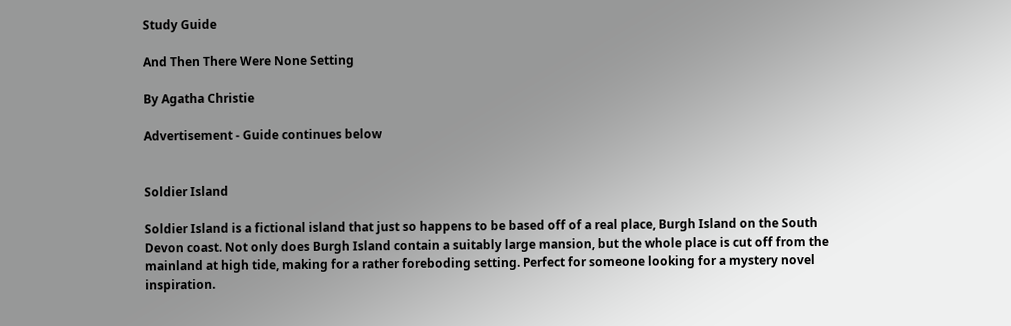Study Guide

And Then There Were None Setting

By Agatha Christie

Advertisement - Guide continues below


Soldier Island

Soldier Island is a fictional island that just so happens to be based off of a real place, Burgh Island on the South Devon coast. Not only does Burgh Island contain a suitably large mansion, but the whole place is cut off from the mainland at high tide, making for a rather foreboding setting. Perfect for someone looking for a mystery novel inspiration.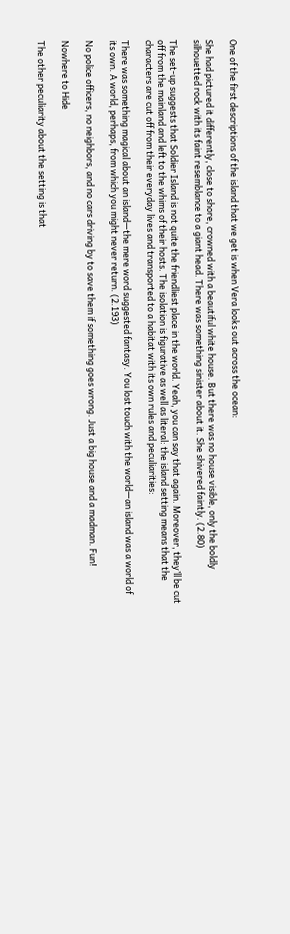One of the first descriptions of the island that we get is when Vera looks out across the ocean:

She had pictured it differently, close to shore, crowned with a beautiful white house. But there was no house visible, only the boldly silhouetted rock with its faint resemblance to a giant head. There was something sinister about it. She shivered faintly. (2.80)

The set-up suggests that Soldier Island is not quite the friendliest place in the world. Yeah, you can say that again. Moreover, they’ll be cut off from the mainland and left to the whims of their hosts. The isolation is figurative as well as literal: the island setting means that the characters are cut off from their everyday lives and transported to a habitat with its own rules and peculiarities:

There was something magical about an island—the mere word suggested fantasy. You lost touch with the world—an island was a world of its own. A world, perhaps, from which you might never return. (2.193)

No police officers, no neighbors, and no cars driving by to save them if something goes wrong. Just a big house and a madman. Fun!

Nowhere to Hide

The other peculiarity about the setting is that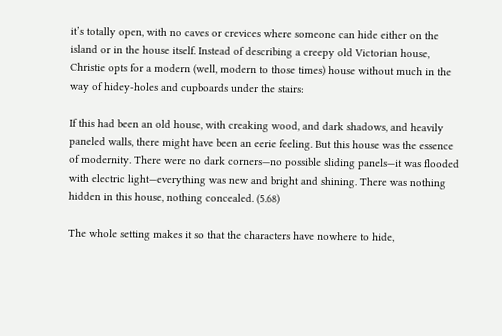it’s totally open, with no caves or crevices where someone can hide either on the island or in the house itself. Instead of describing a creepy old Victorian house, Christie opts for a modern (well, modern to those times) house without much in the way of hidey-holes and cupboards under the stairs:

If this had been an old house, with creaking wood, and dark shadows, and heavily paneled walls, there might have been an eerie feeling. But this house was the essence of modernity. There were no dark corners—no possible sliding panels—it was flooded with electric light—everything was new and bright and shining. There was nothing hidden in this house, nothing concealed. (5.68)

The whole setting makes it so that the characters have nowhere to hide,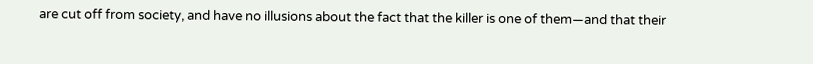are cut off from society, and have no illusions about the fact that the killer is one of them—and that their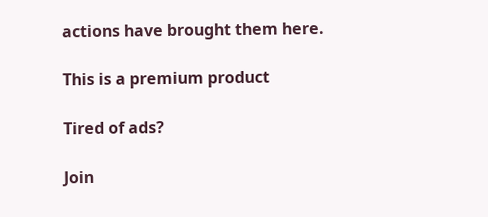actions have brought them here.

This is a premium product

Tired of ads?

Join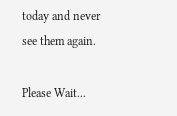today and never see them again.

Please Wait...